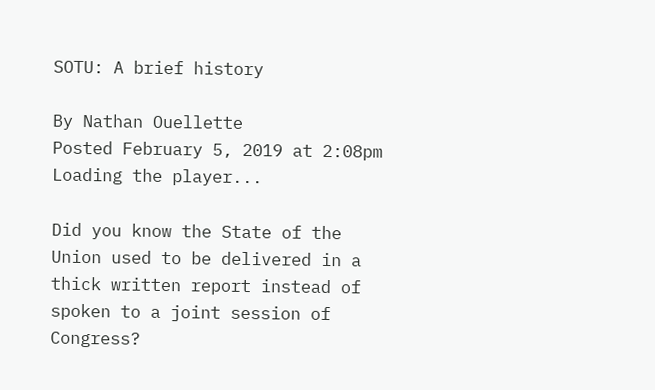SOTU: A brief history

By Nathan Ouellette
Posted February 5, 2019 at 2:08pm
Loading the player...

Did you know the State of the Union used to be delivered in a thick written report instead of spoken to a joint session of Congress?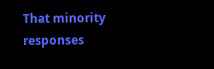That minority responses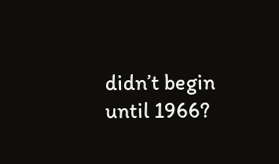didn’t begin until 1966?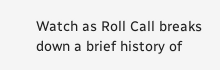Watch as Roll Call breaks down a brief history of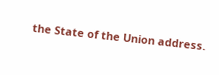the State of the Union address.